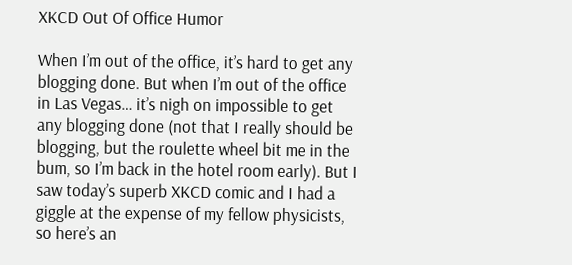XKCD Out Of Office Humor

When I’m out of the office, it’s hard to get any blogging done. But when I’m out of the office in Las Vegas… it’s nigh on impossible to get any blogging done (not that I really should be blogging, but the roulette wheel bit me in the bum, so I’m back in the hotel room early). But I saw today’s superb XKCD comic and I had a giggle at the expense of my fellow physicists, so here’s an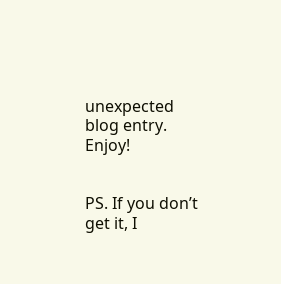unexpected blog entry. Enjoy!


PS. If you don’t get it, I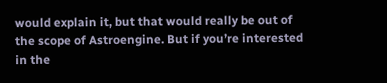would explain it, but that would really be out of the scope of Astroengine. But if you’re interested in the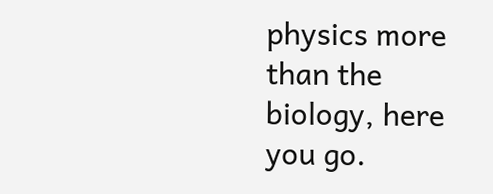physics more than the biology, here you go.